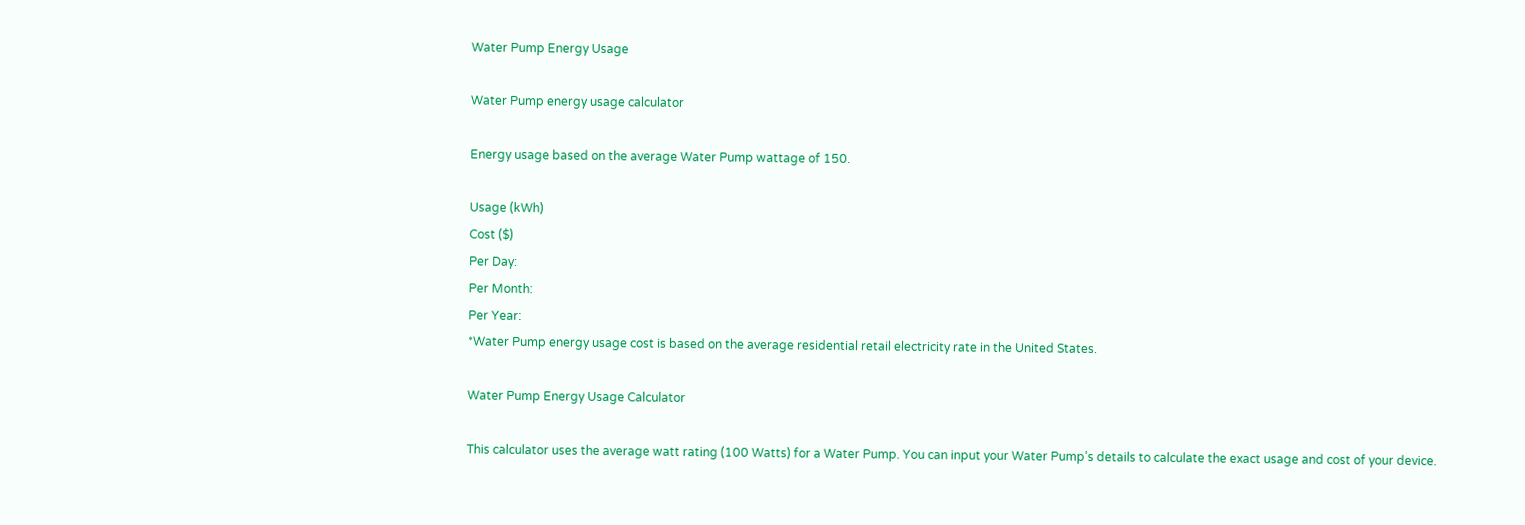Water Pump Energy Usage

Water Pump energy usage calculator

Energy usage based on the average Water Pump wattage of 150.

Usage (kWh)
Cost ($)
Per Day:
Per Month:
Per Year:
*Water Pump energy usage cost is based on the average residential retail electricity rate in the United States.

Water Pump Energy Usage Calculator

This calculator uses the average watt rating (100 Watts) for a Water Pump. You can input your Water Pump’s details to calculate the exact usage and cost of your device.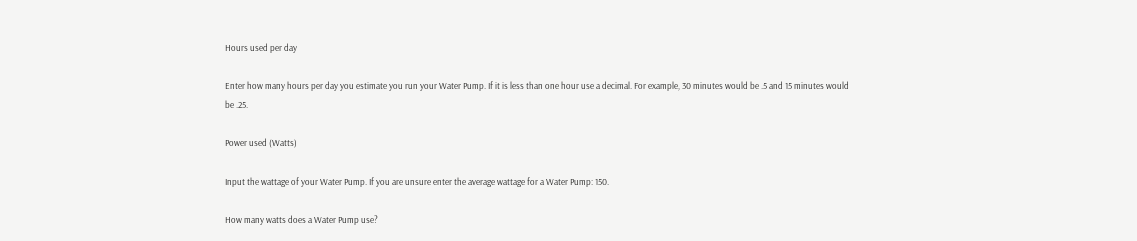Hours used per day

Enter how many hours per day you estimate you run your Water Pump. If it is less than one hour use a decimal. For example, 30 minutes would be .5 and 15 minutes would be .25.

Power used (Watts)

Input the wattage of your Water Pump. If you are unsure enter the average wattage for a Water Pump: 150.

How many watts does a Water Pump use?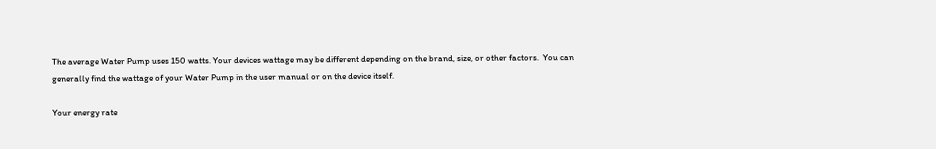The average Water Pump uses 150 watts. Your devices wattage may be different depending on the brand, size, or other factors.  You can generally find the wattage of your Water Pump in the user manual or on the device itself.

Your energy rate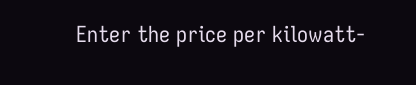Enter the price per kilowatt-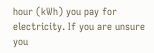hour (kWh) you pay for electricity. If you are unsure you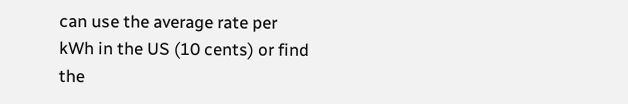can use the average rate per kWh in the US (10 cents) or find the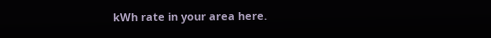kWh rate in your area here.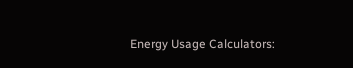Energy Usage Calculators: